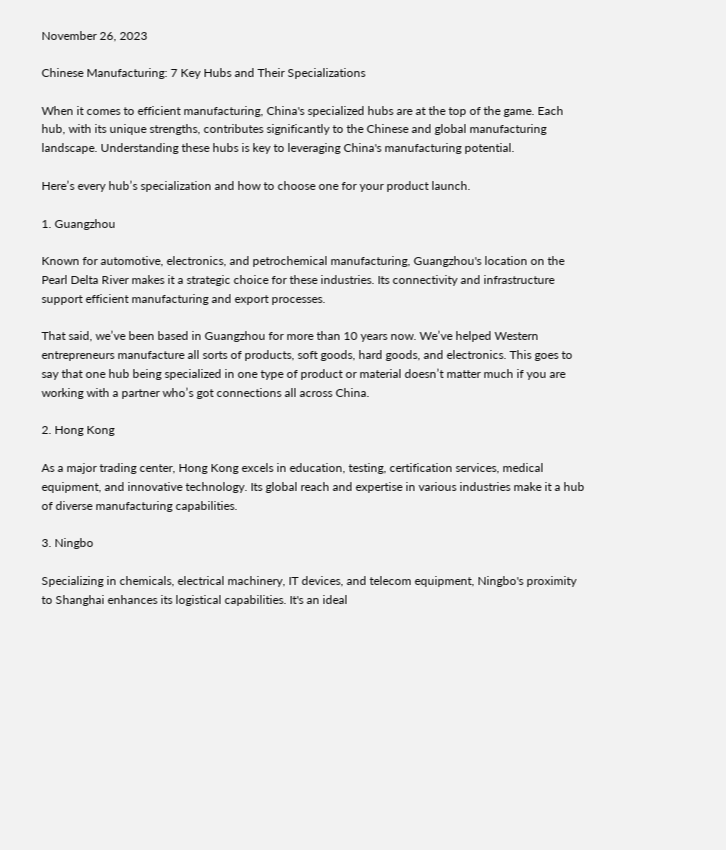November 26, 2023

Chinese Manufacturing: 7 Key Hubs and Their Specializations

When it comes to efficient manufacturing, China's specialized hubs are at the top of the game. Each hub, with its unique strengths, contributes significantly to the Chinese and global manufacturing landscape. Understanding these hubs is key to leveraging China's manufacturing potential.

Here’s every hub’s specialization and how to choose one for your product launch.

1. Guangzhou

Known for automotive, electronics, and petrochemical manufacturing, Guangzhou's location on the Pearl Delta River makes it a strategic choice for these industries. Its connectivity and infrastructure support efficient manufacturing and export processes.

That said, we’ve been based in Guangzhou for more than 10 years now. We’ve helped Western entrepreneurs manufacture all sorts of products, soft goods, hard goods, and electronics. This goes to say that one hub being specialized in one type of product or material doesn’t matter much if you are working with a partner who’s got connections all across China.

2. Hong Kong

As a major trading center, Hong Kong excels in education, testing, certification services, medical equipment, and innovative technology. Its global reach and expertise in various industries make it a hub of diverse manufacturing capabilities.

3. Ningbo

Specializing in chemicals, electrical machinery, IT devices, and telecom equipment, Ningbo's proximity to Shanghai enhances its logistical capabilities. It's an ideal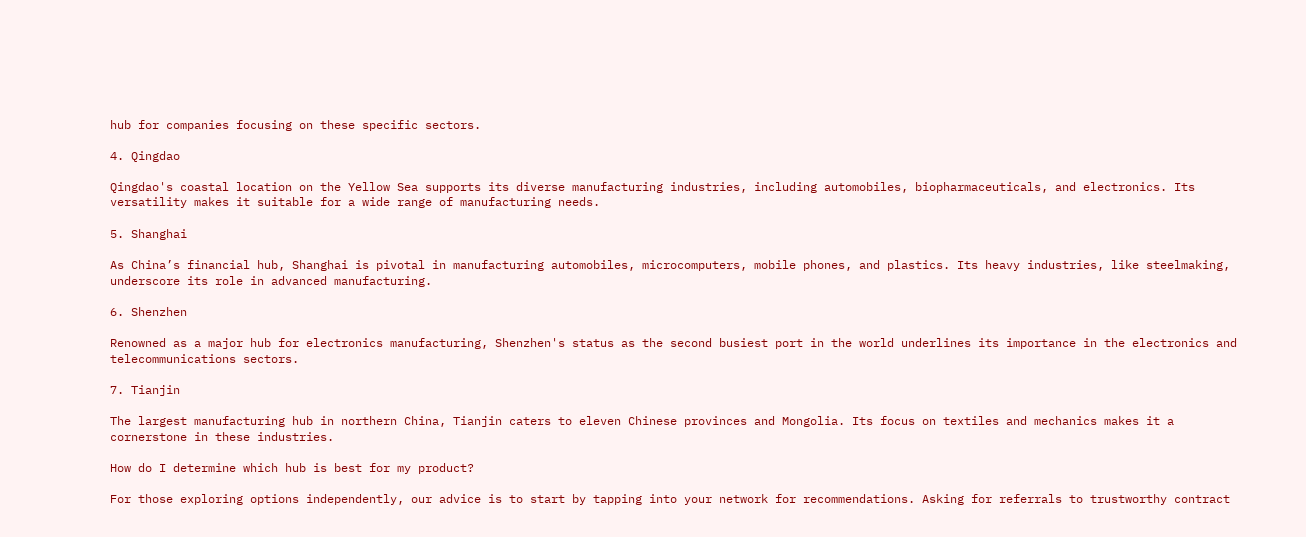hub for companies focusing on these specific sectors.

4. Qingdao

Qingdao's coastal location on the Yellow Sea supports its diverse manufacturing industries, including automobiles, biopharmaceuticals, and electronics. Its versatility makes it suitable for a wide range of manufacturing needs.

5. Shanghai

As China’s financial hub, Shanghai is pivotal in manufacturing automobiles, microcomputers, mobile phones, and plastics. Its heavy industries, like steelmaking, underscore its role in advanced manufacturing.

6. Shenzhen

Renowned as a major hub for electronics manufacturing, Shenzhen's status as the second busiest port in the world underlines its importance in the electronics and telecommunications sectors.

7. Tianjin

The largest manufacturing hub in northern China, Tianjin caters to eleven Chinese provinces and Mongolia. Its focus on textiles and mechanics makes it a cornerstone in these industries.

How do I determine which hub is best for my product?

For those exploring options independently, our advice is to start by tapping into your network for recommendations. Asking for referrals to trustworthy contract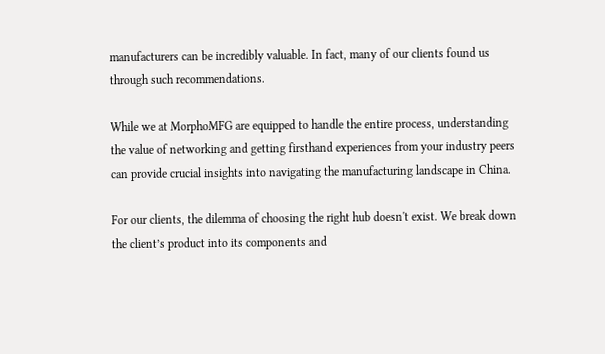manufacturers can be incredibly valuable. In fact, many of our clients found us through such recommendations.

While we at MorphoMFG are equipped to handle the entire process, understanding the value of networking and getting firsthand experiences from your industry peers can provide crucial insights into navigating the manufacturing landscape in China.

For our clients, the dilemma of choosing the right hub doesn't exist. We break down the client’s product into its components and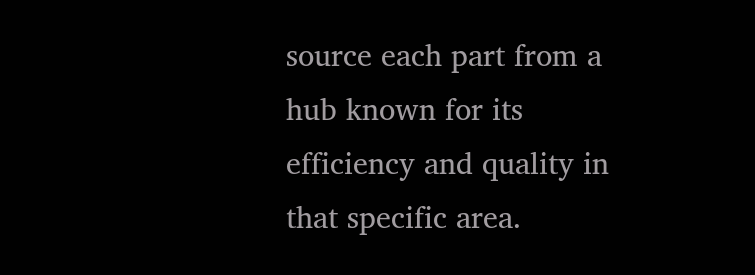source each part from a hub known for its efficiency and quality in that specific area.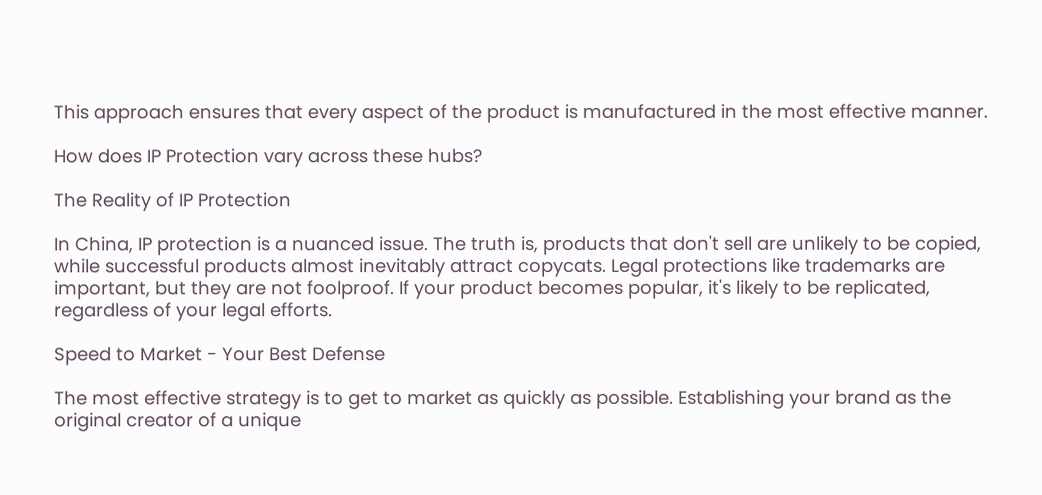This approach ensures that every aspect of the product is manufactured in the most effective manner.

How does IP Protection vary across these hubs?

The Reality of IP Protection

In China, IP protection is a nuanced issue. The truth is, products that don't sell are unlikely to be copied, while successful products almost inevitably attract copycats. Legal protections like trademarks are important, but they are not foolproof. If your product becomes popular, it's likely to be replicated, regardless of your legal efforts.

Speed to Market - Your Best Defense

The most effective strategy is to get to market as quickly as possible. Establishing your brand as the original creator of a unique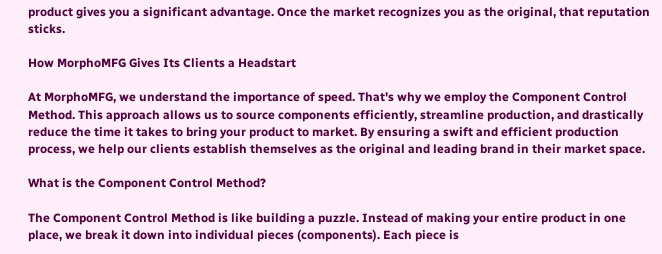product gives you a significant advantage. Once the market recognizes you as the original, that reputation sticks.

How MorphoMFG Gives Its Clients a Headstart

At MorphoMFG, we understand the importance of speed. That's why we employ the Component Control Method. This approach allows us to source components efficiently, streamline production, and drastically reduce the time it takes to bring your product to market. By ensuring a swift and efficient production process, we help our clients establish themselves as the original and leading brand in their market space.

What is the Component Control Method?

The Component Control Method is like building a puzzle. Instead of making your entire product in one place, we break it down into individual pieces (components). Each piece is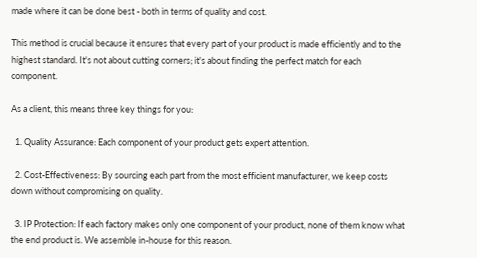made where it can be done best - both in terms of quality and cost.

This method is crucial because it ensures that every part of your product is made efficiently and to the highest standard. It's not about cutting corners; it's about finding the perfect match for each component.

As a client, this means three key things for you:

  1. Quality Assurance: Each component of your product gets expert attention.

  2. Cost-Effectiveness: By sourcing each part from the most efficient manufacturer, we keep costs down without compromising on quality.

  3. IP Protection: If each factory makes only one component of your product, none of them know what the end product is. We assemble in-house for this reason.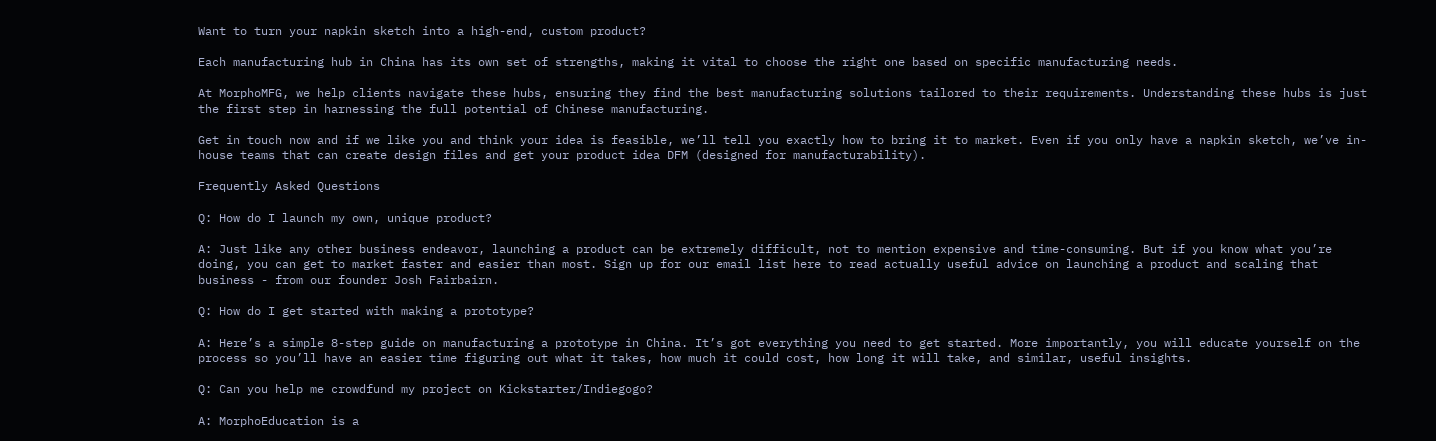Want to turn your napkin sketch into a high-end, custom product?

Each manufacturing hub in China has its own set of strengths, making it vital to choose the right one based on specific manufacturing needs.

At MorphoMFG, we help clients navigate these hubs, ensuring they find the best manufacturing solutions tailored to their requirements. Understanding these hubs is just the first step in harnessing the full potential of Chinese manufacturing.

Get in touch now and if we like you and think your idea is feasible, we’ll tell you exactly how to bring it to market. Even if you only have a napkin sketch, we’ve in-house teams that can create design files and get your product idea DFM (designed for manufacturability).

Frequently Asked Questions

Q: How do I launch my own, unique product?

A: Just like any other business endeavor, launching a product can be extremely difficult, not to mention expensive and time-consuming. But if you know what you’re doing, you can get to market faster and easier than most. Sign up for our email list here to read actually useful advice on launching a product and scaling that business - from our founder Josh Fairbairn.

Q: How do I get started with making a prototype?

A: Here’s a simple 8-step guide on manufacturing a prototype in China. It’s got everything you need to get started. More importantly, you will educate yourself on the process so you’ll have an easier time figuring out what it takes, how much it could cost, how long it will take, and similar, useful insights.

Q: Can you help me crowdfund my project on Kickstarter/Indiegogo?

A: MorphoEducation is a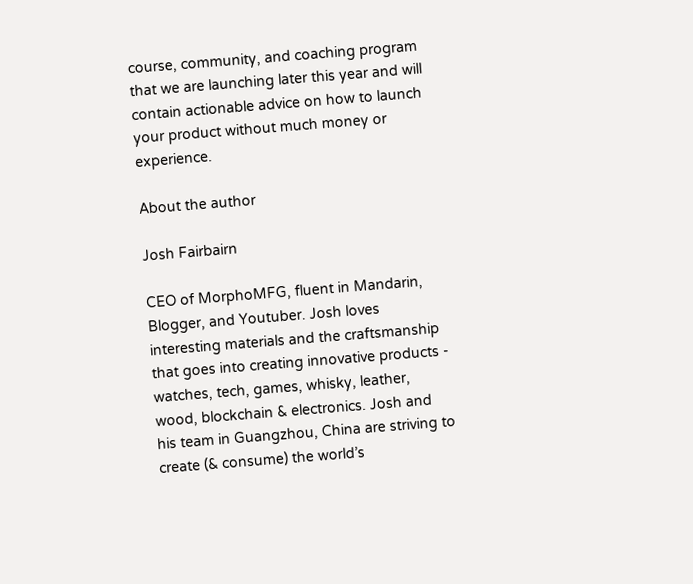course, community, and coaching program that we are launching later this year and will contain actionable advice on how to launch your product without much money or experience.

About the author

Josh Fairbairn

CEO of MorphoMFG, fluent in Mandarin, Blogger, and Youtuber. Josh loves interesting materials and the craftsmanship that goes into creating innovative products - watches, tech, games, whisky, leather, wood, blockchain & electronics. Josh and his team in Guangzhou, China are striving to create (& consume) the world’s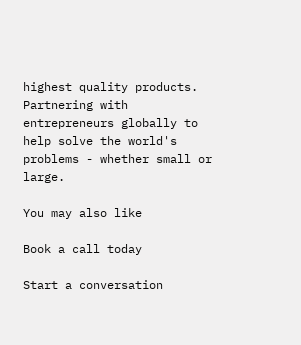highest quality products. Partnering with entrepreneurs globally to help solve the world's problems - whether small or large.

You may also like

Book a call today

Start a conversation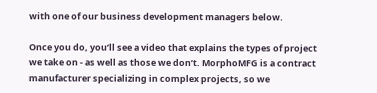with one of our business development managers below.

Once you do, you’ll see a video that explains the types of project we take on - as well as those we don’t. MorphoMFG is a contract manufacturer specializing in complex projects, so we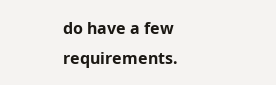do have a few requirements.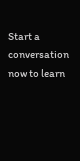Start a conversation now to learn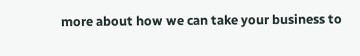more about how we can take your business to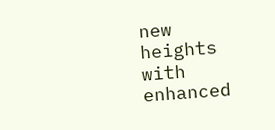new heights with enhanced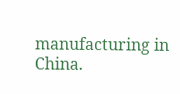manufacturing in China.